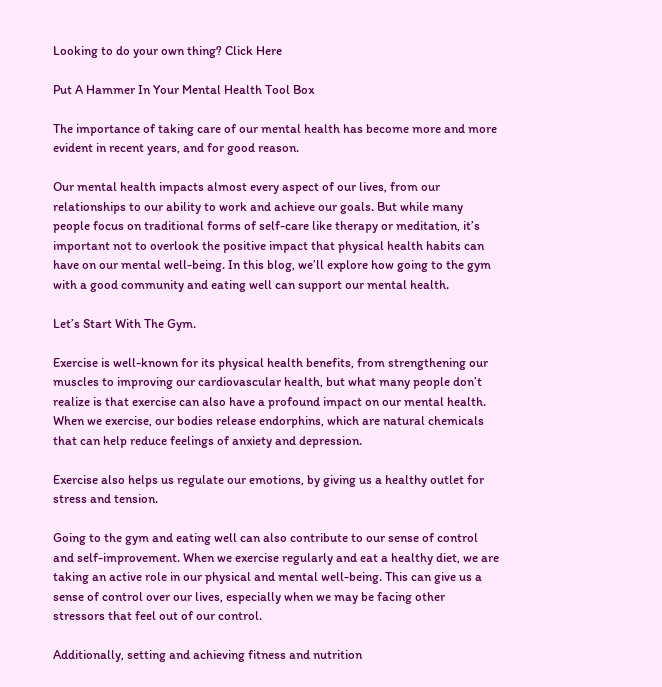Looking to do your own thing? Click Here

Put A Hammer In Your Mental Health Tool Box

The importance of taking care of our mental health has become more and more evident in recent years, and for good reason.

Our mental health impacts almost every aspect of our lives, from our relationships to our ability to work and achieve our goals. But while many people focus on traditional forms of self-care like therapy or meditation, it’s important not to overlook the positive impact that physical health habits can have on our mental well-being. In this blog, we’ll explore how going to the gym with a good community and eating well can support our mental health.

Let’s Start With The Gym.

Exercise is well-known for its physical health benefits, from strengthening our muscles to improving our cardiovascular health, but what many people don’t realize is that exercise can also have a profound impact on our mental health. When we exercise, our bodies release endorphins, which are natural chemicals that can help reduce feelings of anxiety and depression.

Exercise also helps us regulate our emotions, by giving us a healthy outlet for stress and tension.

Going to the gym and eating well can also contribute to our sense of control and self-improvement. When we exercise regularly and eat a healthy diet, we are taking an active role in our physical and mental well-being. This can give us a sense of control over our lives, especially when we may be facing other stressors that feel out of our control.

Additionally, setting and achieving fitness and nutrition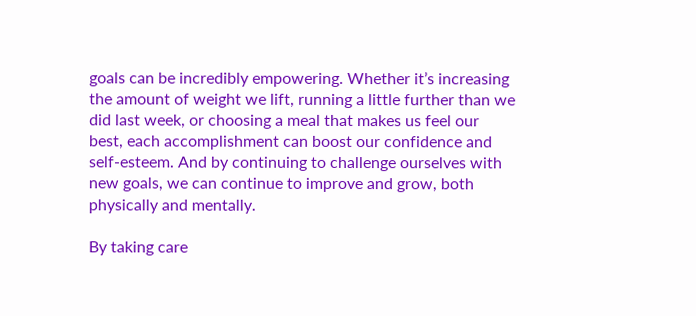goals can be incredibly empowering. Whether it’s increasing the amount of weight we lift, running a little further than we did last week, or choosing a meal that makes us feel our best, each accomplishment can boost our confidence and self-esteem. And by continuing to challenge ourselves with new goals, we can continue to improve and grow, both physically and mentally.

By taking care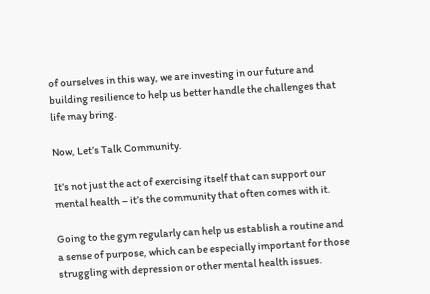of ourselves in this way, we are investing in our future and building resilience to help us better handle the challenges that life may bring.

Now, Let’s Talk Community.

It’s not just the act of exercising itself that can support our mental health – it’s the community that often comes with it.

Going to the gym regularly can help us establish a routine and a sense of purpose, which can be especially important for those struggling with depression or other mental health issues.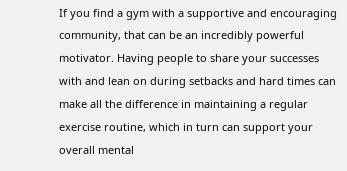If you find a gym with a supportive and encouraging community, that can be an incredibly powerful motivator. Having people to share your successes with and lean on during setbacks and hard times can make all the difference in maintaining a regular exercise routine, which in turn can support your overall mental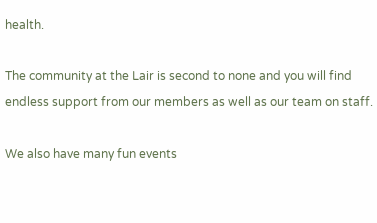health.

The community at the Lair is second to none and you will find endless support from our members as well as our team on staff.

We also have many fun events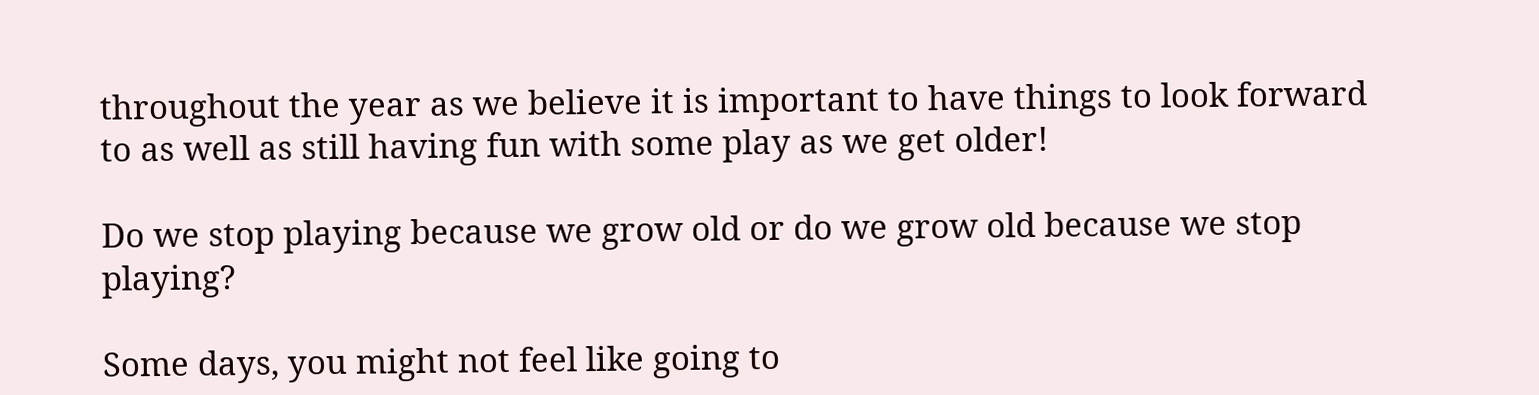throughout the year as we believe it is important to have things to look forward to as well as still having fun with some play as we get older!

Do we stop playing because we grow old or do we grow old because we stop playing?

Some days, you might not feel like going to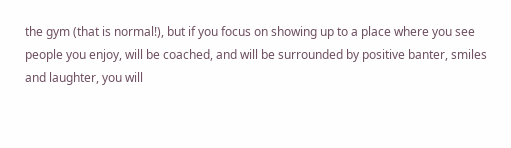the gym (that is normal!), but if you focus on showing up to a place where you see people you enjoy, will be coached, and will be surrounded by positive banter, smiles and laughter, you will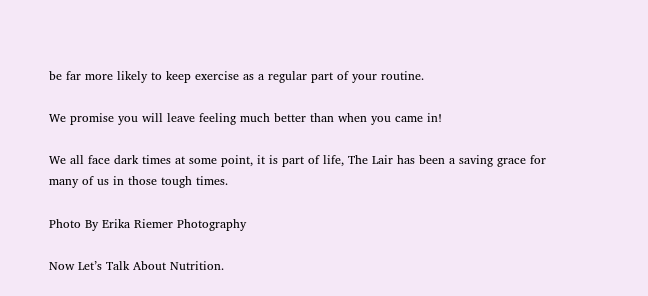be far more likely to keep exercise as a regular part of your routine.

We promise you will leave feeling much better than when you came in!

We all face dark times at some point, it is part of life, The Lair has been a saving grace for many of us in those tough times.

Photo By Erika Riemer Photography

Now Let’s Talk About Nutrition.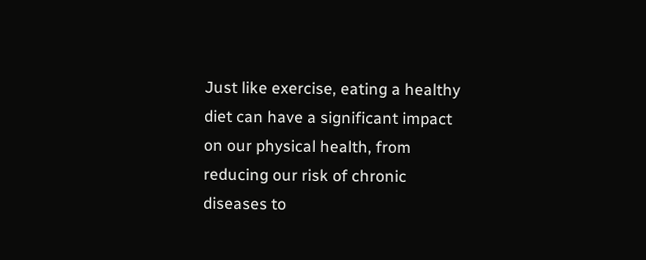Just like exercise, eating a healthy diet can have a significant impact on our physical health, from reducing our risk of chronic diseases to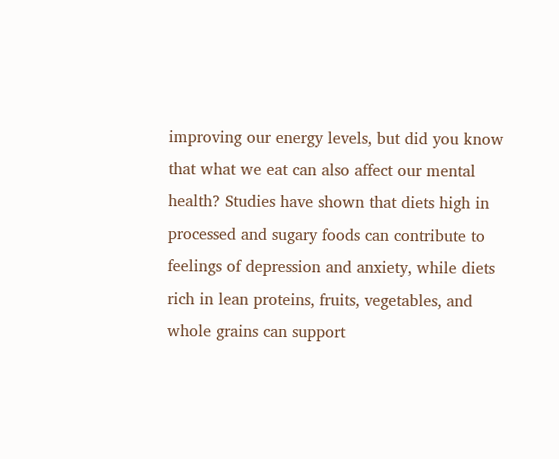improving our energy levels, but did you know that what we eat can also affect our mental health? Studies have shown that diets high in processed and sugary foods can contribute to feelings of depression and anxiety, while diets rich in lean proteins, fruits, vegetables, and whole grains can support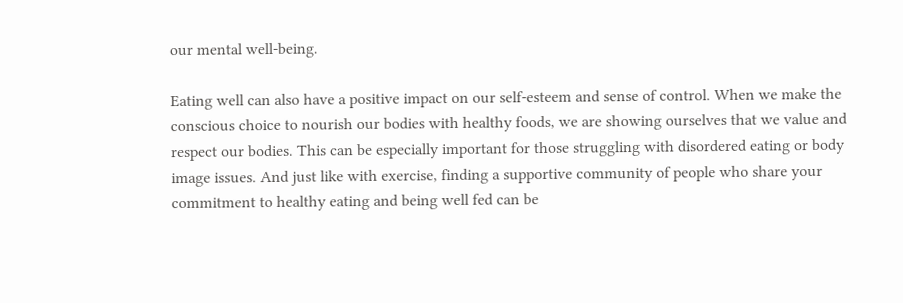our mental well-being.

Eating well can also have a positive impact on our self-esteem and sense of control. When we make the conscious choice to nourish our bodies with healthy foods, we are showing ourselves that we value and respect our bodies. This can be especially important for those struggling with disordered eating or body image issues. And just like with exercise, finding a supportive community of people who share your commitment to healthy eating and being well fed can be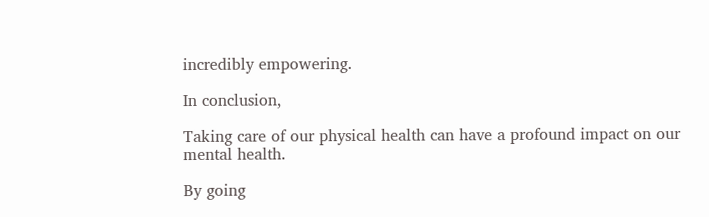incredibly empowering.

In conclusion,

Taking care of our physical health can have a profound impact on our mental health.

By going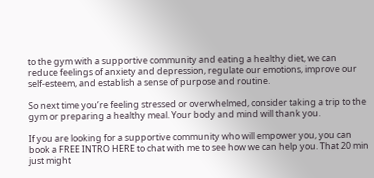to the gym with a supportive community and eating a healthy diet, we can reduce feelings of anxiety and depression, regulate our emotions, improve our self-esteem, and establish a sense of purpose and routine.

So next time you’re feeling stressed or overwhelmed, consider taking a trip to the gym or preparing a healthy meal. Your body and mind will thank you.

If you are looking for a supportive community who will empower you, you can book a FREE INTRO HERE to chat with me to see how we can help you. That 20 min just might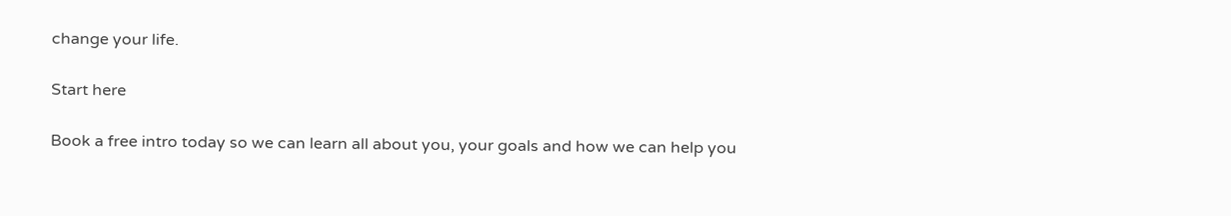change your life.

Start here

Book a free intro today so we can learn all about you, your goals and how we can help you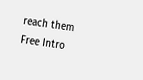reach them
Free Intro